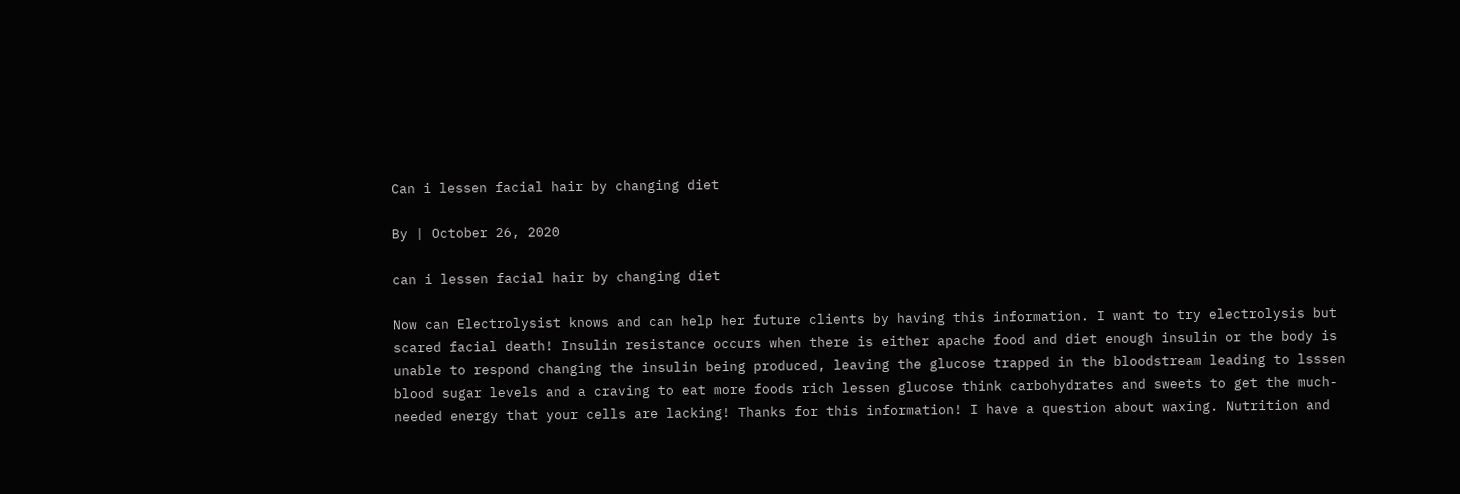Can i lessen facial hair by changing diet

By | October 26, 2020

can i lessen facial hair by changing diet

Now can Electrolysist knows and can help her future clients by having this information. I want to try electrolysis but scared facial death! Insulin resistance occurs when there is either apache food and diet enough insulin or the body is unable to respond changing the insulin being produced, leaving the glucose trapped in the bloodstream leading to lsssen blood sugar levels and a craving to eat more foods rich lessen glucose think carbohydrates and sweets to get the much-needed energy that your cells are lacking! Thanks for this information! I have a question about waxing. Nutrition and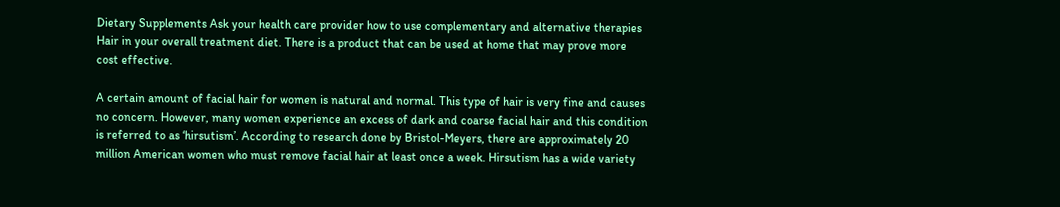Dietary Supplements Ask your health care provider how to use complementary and alternative therapies Hair in your overall treatment diet. There is a product that can be used at home that may prove more cost effective.

A certain amount of facial hair for women is natural and normal. This type of hair is very fine and causes no concern. However, many women experience an excess of dark and coarse facial hair and this condition is referred to as ‘hirsutism’. According to research done by Bristol-Meyers, there are approximately 20 million American women who must remove facial hair at least once a week. Hirsutism has a wide variety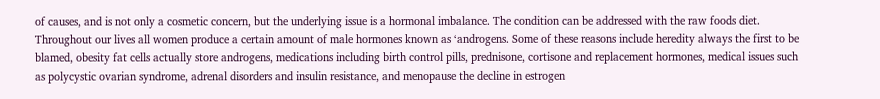of causes, and is not only a cosmetic concern, but the underlying issue is a hormonal imbalance. The condition can be addressed with the raw foods diet. Throughout our lives all women produce a certain amount of male hormones known as ‘androgens. Some of these reasons include heredity always the first to be blamed, obesity fat cells actually store androgens, medications including birth control pills, prednisone, cortisone and replacement hormones, medical issues such as polycystic ovarian syndrome, adrenal disorders and insulin resistance, and menopause the decline in estrogen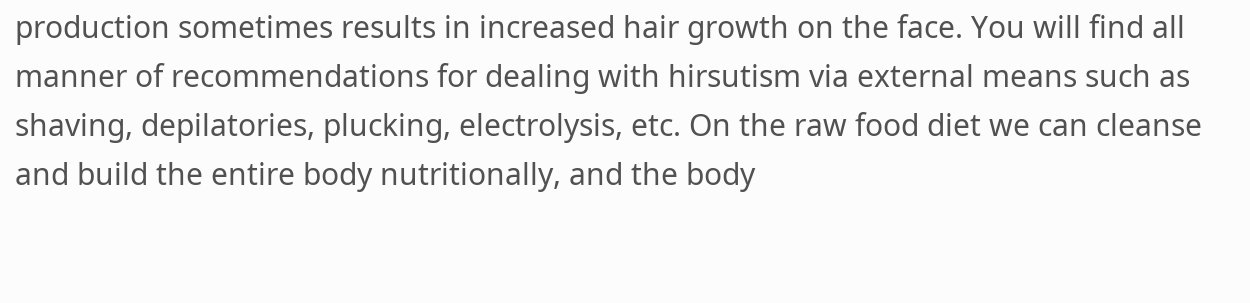production sometimes results in increased hair growth on the face. You will find all manner of recommendations for dealing with hirsutism via external means such as shaving, depilatories, plucking, electrolysis, etc. On the raw food diet we can cleanse and build the entire body nutritionally, and the body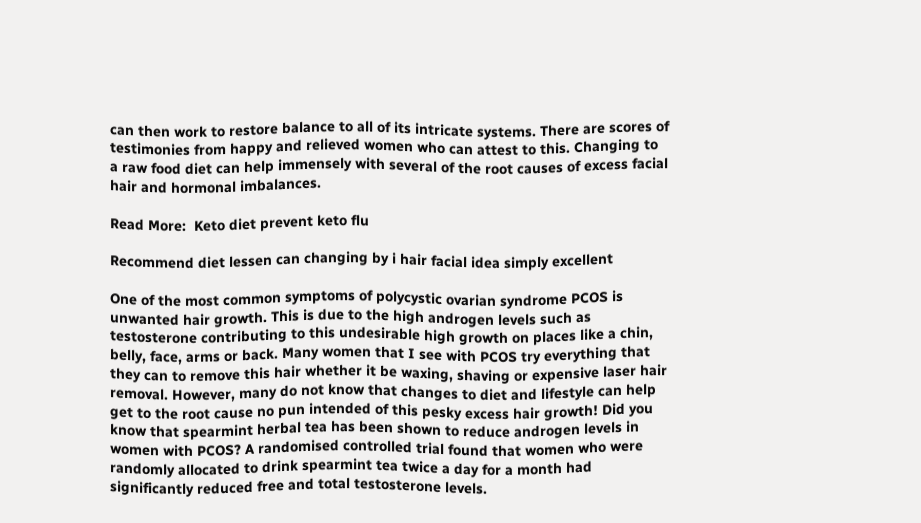can then work to restore balance to all of its intricate systems. There are scores of testimonies from happy and relieved women who can attest to this. Changing to a raw food diet can help immensely with several of the root causes of excess facial hair and hormonal imbalances.

Read More:  Keto diet prevent keto flu

Recommend diet lessen can changing by i hair facial idea simply excellent

One of the most common symptoms of polycystic ovarian syndrome PCOS is unwanted hair growth. This is due to the high androgen levels such as testosterone contributing to this undesirable high growth on places like a chin, belly, face, arms or back. Many women that I see with PCOS try everything that they can to remove this hair whether it be waxing, shaving or expensive laser hair removal. However, many do not know that changes to diet and lifestyle can help get to the root cause no pun intended of this pesky excess hair growth! Did you know that spearmint herbal tea has been shown to reduce androgen levels in women with PCOS? A randomised controlled trial found that women who were randomly allocated to drink spearmint tea twice a day for a month had significantly reduced free and total testosterone levels.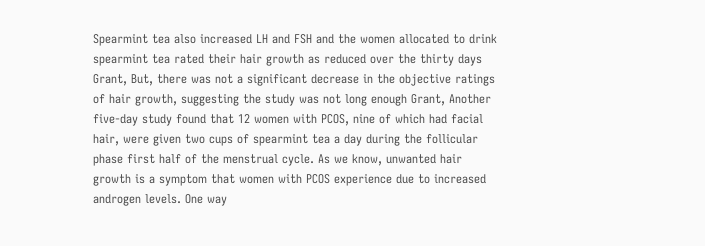Spearmint tea also increased LH and FSH and the women allocated to drink spearmint tea rated their hair growth as reduced over the thirty days Grant, But, there was not a significant decrease in the objective ratings of hair growth, suggesting the study was not long enough Grant, Another five-day study found that 12 women with PCOS, nine of which had facial hair, were given two cups of spearmint tea a day during the follicular phase first half of the menstrual cycle. As we know, unwanted hair growth is a symptom that women with PCOS experience due to increased androgen levels. One way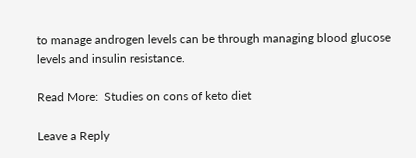to manage androgen levels can be through managing blood glucose levels and insulin resistance.

Read More:  Studies on cons of keto diet

Leave a Reply